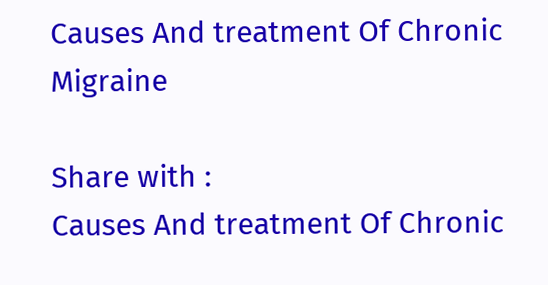Causes And treatment Of Chronic Migraine

Share with :
Causes And treatment Of Chronic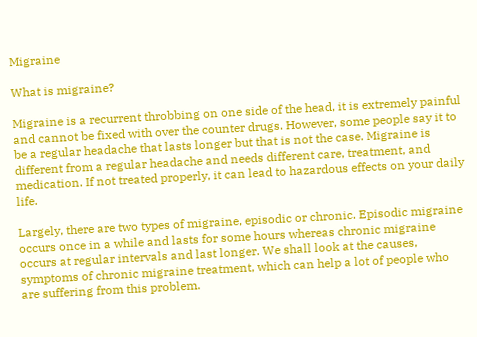Migraine

What is migraine?

Migraine is a recurrent throbbing on one side of the head, it is extremely painful and cannot be fixed with over the counter drugs. However, some people say it to be a regular headache that lasts longer but that is not the case. Migraine is different from a regular headache and needs different care, treatment, and medication. If not treated properly, it can lead to hazardous effects on your daily life.

Largely, there are two types of migraine, episodic or chronic. Episodic migraine occurs once in a while and lasts for some hours whereas chronic migraine occurs at regular intervals and last longer. We shall look at the causes, symptoms of chronic migraine treatment, which can help a lot of people who are suffering from this problem.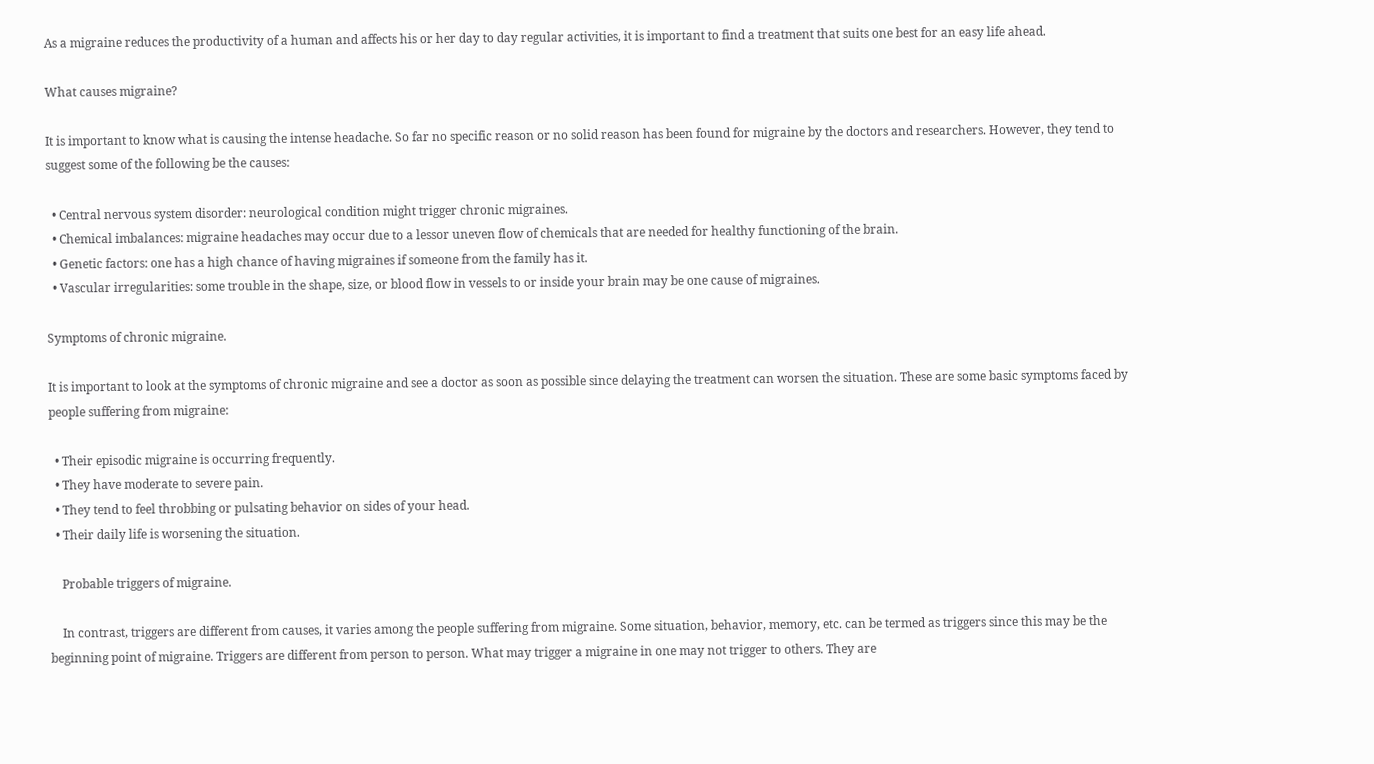As a migraine reduces the productivity of a human and affects his or her day to day regular activities, it is important to find a treatment that suits one best for an easy life ahead.

What causes migraine?

It is important to know what is causing the intense headache. So far no specific reason or no solid reason has been found for migraine by the doctors and researchers. However, they tend to suggest some of the following be the causes:

  • Central nervous system disorder: neurological condition might trigger chronic migraines.
  • Chemical imbalances: migraine headaches may occur due to a lessor uneven flow of chemicals that are needed for healthy functioning of the brain.
  • Genetic factors: one has a high chance of having migraines if someone from the family has it.
  • Vascular irregularities: some trouble in the shape, size, or blood flow in vessels to or inside your brain may be one cause of migraines.

Symptoms of chronic migraine.

It is important to look at the symptoms of chronic migraine and see a doctor as soon as possible since delaying the treatment can worsen the situation. These are some basic symptoms faced by people suffering from migraine:

  • Their episodic migraine is occurring frequently.
  • They have moderate to severe pain.
  • They tend to feel throbbing or pulsating behavior on sides of your head.
  • Their daily life is worsening the situation.

    Probable triggers of migraine.

    In contrast, triggers are different from causes, it varies among the people suffering from migraine. Some situation, behavior, memory, etc. can be termed as triggers since this may be the beginning point of migraine. Triggers are different from person to person. What may trigger a migraine in one may not trigger to others. They are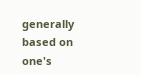generally based on one's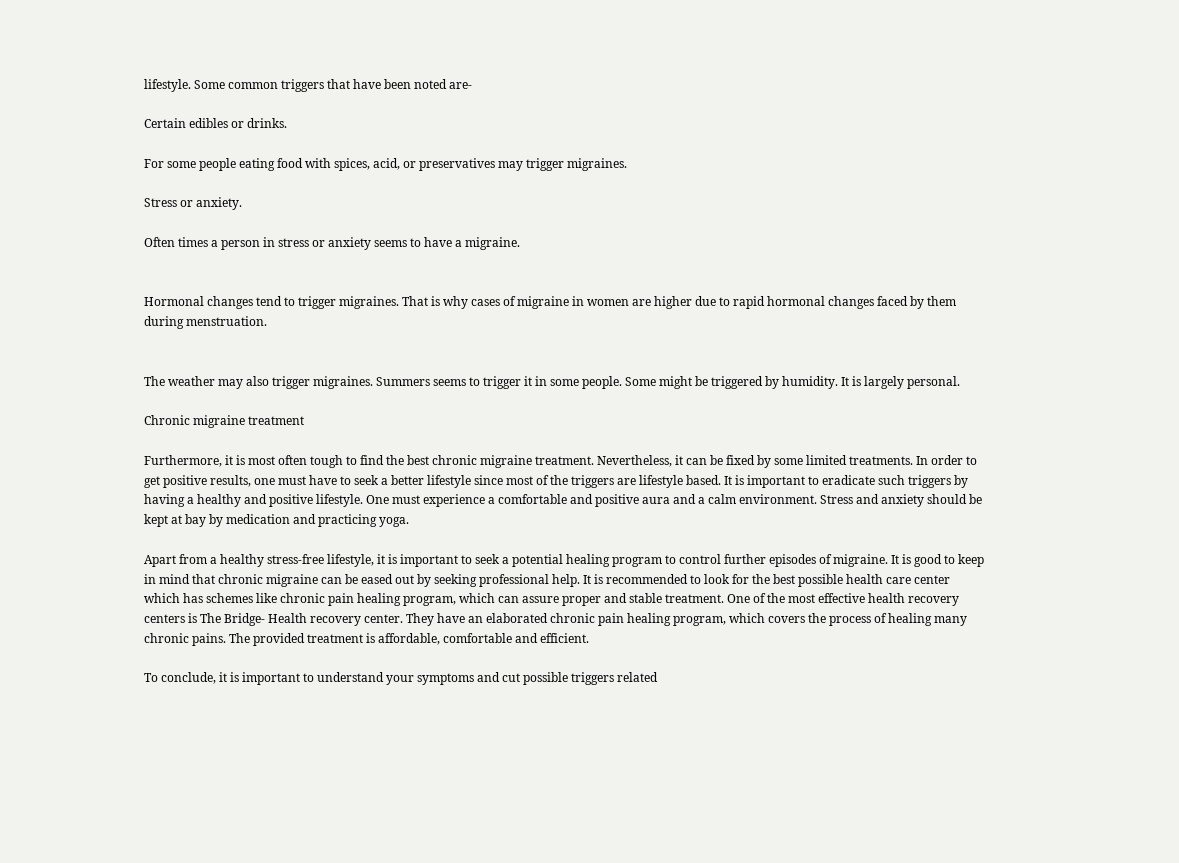lifestyle. Some common triggers that have been noted are-

Certain edibles or drinks.

For some people eating food with spices, acid, or preservatives may trigger migraines.

Stress or anxiety.

Often times a person in stress or anxiety seems to have a migraine.


Hormonal changes tend to trigger migraines. That is why cases of migraine in women are higher due to rapid hormonal changes faced by them during menstruation.


The weather may also trigger migraines. Summers seems to trigger it in some people. Some might be triggered by humidity. It is largely personal.

Chronic migraine treatment

Furthermore, it is most often tough to find the best chronic migraine treatment. Nevertheless, it can be fixed by some limited treatments. In order to get positive results, one must have to seek a better lifestyle since most of the triggers are lifestyle based. It is important to eradicate such triggers by having a healthy and positive lifestyle. One must experience a comfortable and positive aura and a calm environment. Stress and anxiety should be kept at bay by medication and practicing yoga.

Apart from a healthy stress-free lifestyle, it is important to seek a potential healing program to control further episodes of migraine. It is good to keep in mind that chronic migraine can be eased out by seeking professional help. It is recommended to look for the best possible health care center which has schemes like chronic pain healing program, which can assure proper and stable treatment. One of the most effective health recovery centers is The Bridge- Health recovery center. They have an elaborated chronic pain healing program, which covers the process of healing many chronic pains. The provided treatment is affordable, comfortable and efficient.

To conclude, it is important to understand your symptoms and cut possible triggers related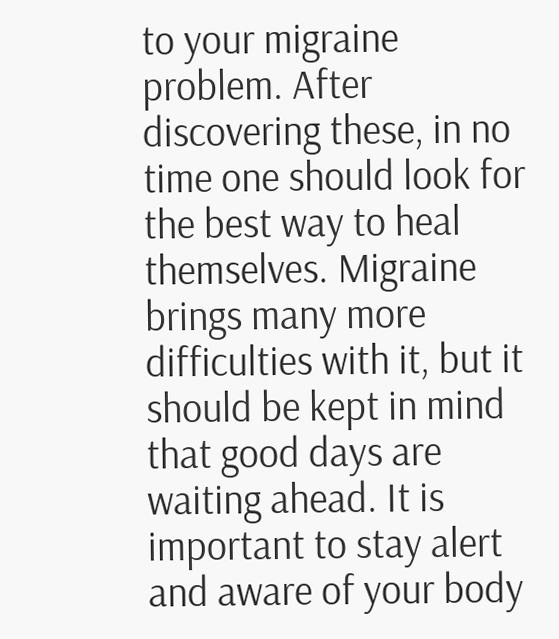to your migraine problem. After discovering these, in no time one should look for the best way to heal themselves. Migraine brings many more difficulties with it, but it should be kept in mind that good days are waiting ahead. It is important to stay alert and aware of your body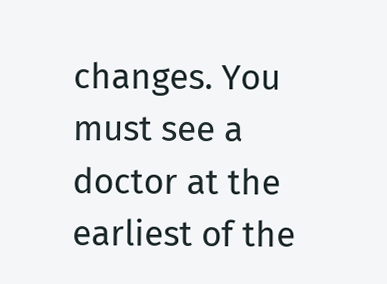changes. You must see a doctor at the earliest of the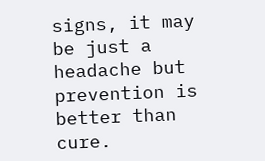signs, it may be just a headache but prevention is better than cure.